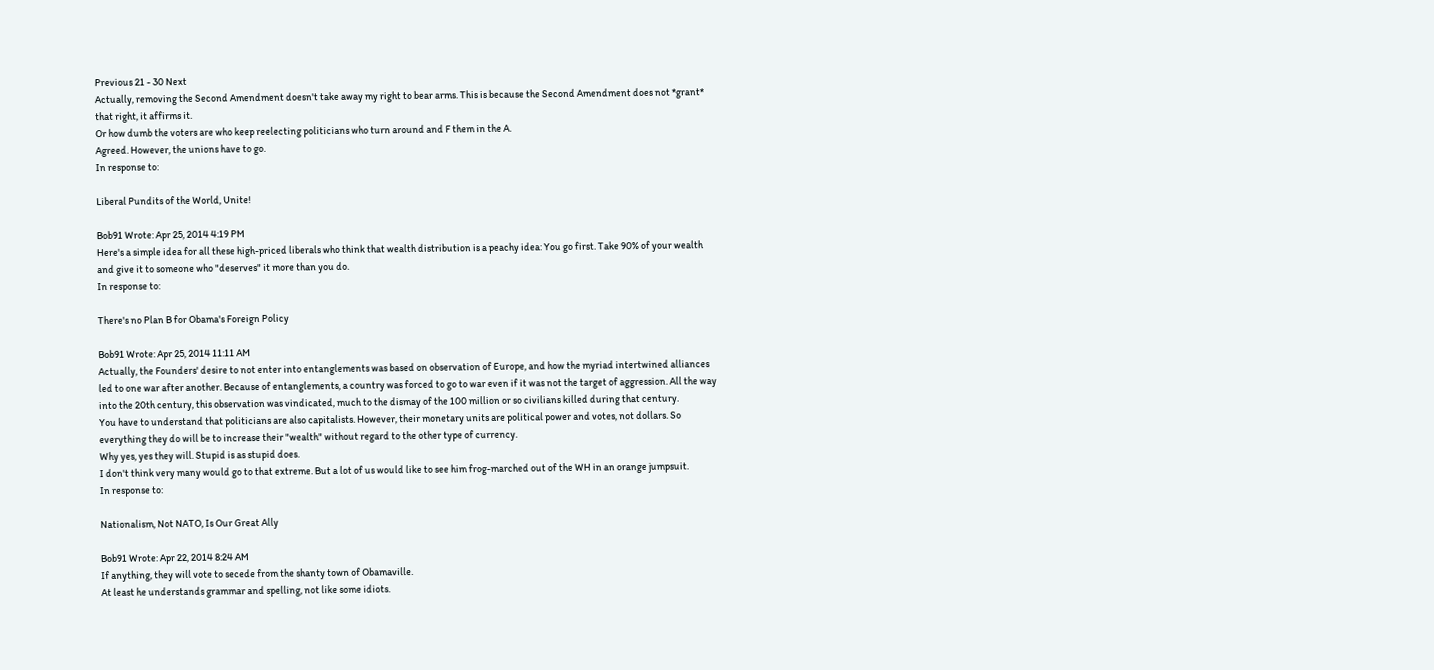Previous 21 - 30 Next
Actually, removing the Second Amendment doesn't take away my right to bear arms. This is because the Second Amendment does not *grant* that right, it affirms it.
Or how dumb the voters are who keep reelecting politicians who turn around and F them in the A.
Agreed. However, the unions have to go.
In response to:

Liberal Pundits of the World, Unite!

Bob91 Wrote: Apr 25, 2014 4:19 PM
Here's a simple idea for all these high-priced liberals who think that wealth distribution is a peachy idea: You go first. Take 90% of your wealth and give it to someone who "deserves" it more than you do.
In response to:

There's no Plan B for Obama's Foreign Policy

Bob91 Wrote: Apr 25, 2014 11:11 AM
Actually, the Founders' desire to not enter into entanglements was based on observation of Europe, and how the myriad intertwined alliances led to one war after another. Because of entanglements, a country was forced to go to war even if it was not the target of aggression. All the way into the 20th century, this observation was vindicated, much to the dismay of the 100 million or so civilians killed during that century.
You have to understand that politicians are also capitalists. However, their monetary units are political power and votes, not dollars. So everything they do will be to increase their "wealth" without regard to the other type of currency.
Why yes, yes they will. Stupid is as stupid does.
I don't think very many would go to that extreme. But a lot of us would like to see him frog-marched out of the WH in an orange jumpsuit.
In response to:

Nationalism, Not NATO, Is Our Great Ally

Bob91 Wrote: Apr 22, 2014 8:24 AM
If anything, they will vote to secede from the shanty town of Obamaville.
At least he understands grammar and spelling, not like some idiots.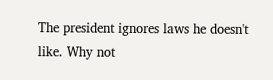The president ignores laws he doesn't like. Why not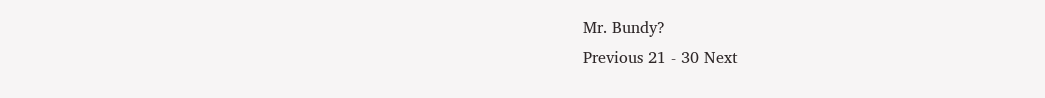Mr. Bundy?
Previous 21 - 30 Next